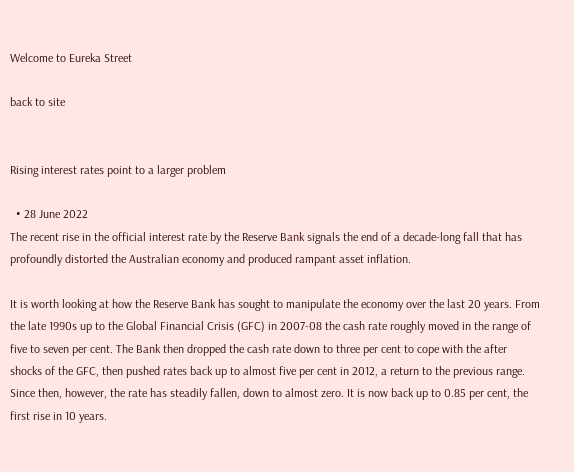Welcome to Eureka Street

back to site


Rising interest rates point to a larger problem

  • 28 June 2022
The recent rise in the official interest rate by the Reserve Bank signals the end of a decade-long fall that has profoundly distorted the Australian economy and produced rampant asset inflation.

It is worth looking at how the Reserve Bank has sought to manipulate the economy over the last 20 years. From the late 1990s up to the Global Financial Crisis (GFC) in 2007-08 the cash rate roughly moved in the range of five to seven per cent. The Bank then dropped the cash rate down to three per cent to cope with the after shocks of the GFC, then pushed rates back up to almost five per cent in 2012, a return to the previous range. Since then, however, the rate has steadily fallen, down to almost zero. It is now back up to 0.85 per cent, the first rise in 10 years.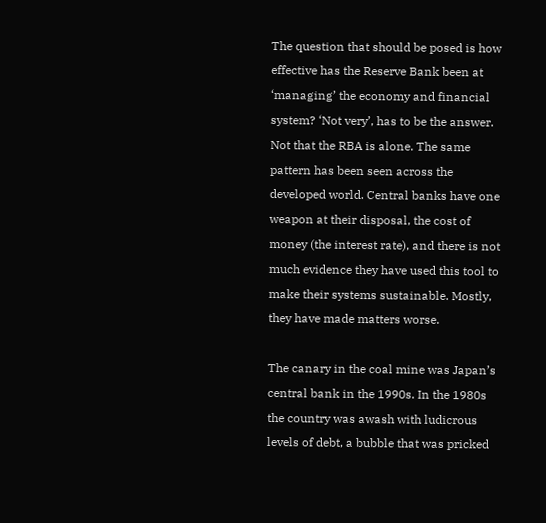The question that should be posed is how effective has the Reserve Bank been at ‘managing’ the economy and financial system? ‘Not very’, has to be the answer. Not that the RBA is alone. The same pattern has been seen across the developed world. Central banks have one weapon at their disposal, the cost of money (the interest rate), and there is not much evidence they have used this tool to make their systems sustainable. Mostly, they have made matters worse.

The canary in the coal mine was Japan’s central bank in the 1990s. In the 1980s the country was awash with ludicrous levels of debt, a bubble that was pricked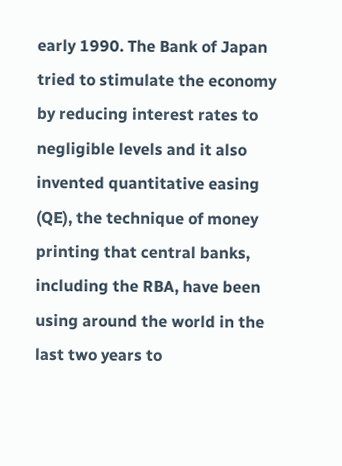early 1990. The Bank of Japan tried to stimulate the economy by reducing interest rates to negligible levels and it also invented quantitative easing (QE), the technique of money printing that central banks, including the RBA, have been using around the world in the last two years to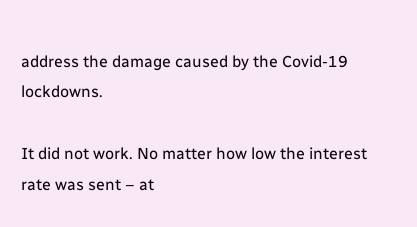address the damage caused by the Covid-19 lockdowns.

It did not work. No matter how low the interest rate was sent – at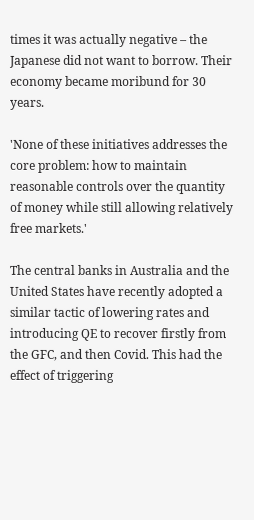times it was actually negative – the Japanese did not want to borrow. Their economy became moribund for 30 years.

'None of these initiatives addresses the core problem: how to maintain reasonable controls over the quantity of money while still allowing relatively free markets.'

The central banks in Australia and the United States have recently adopted a similar tactic of lowering rates and introducing QE to recover firstly from the GFC, and then Covid. This had the effect of triggering